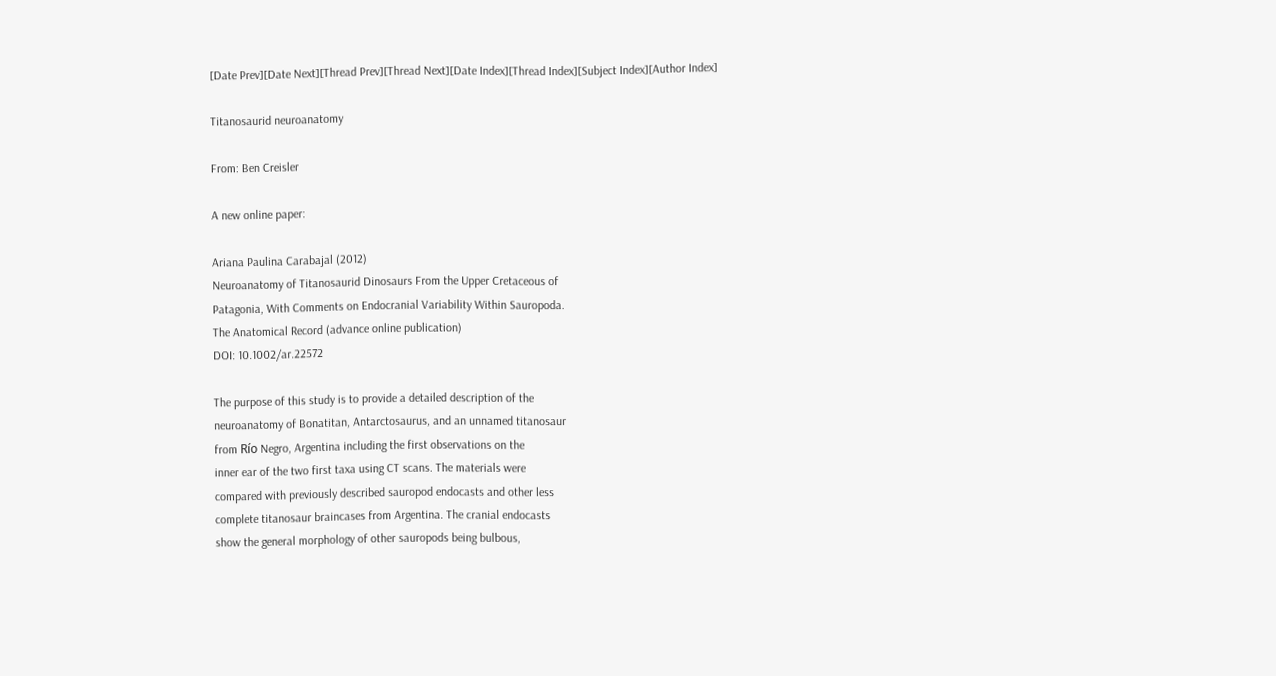[Date Prev][Date Next][Thread Prev][Thread Next][Date Index][Thread Index][Subject Index][Author Index]

Titanosaurid neuroanatomy

From: Ben Creisler

A new online paper:

Ariana Paulina Carabajal (2012)
Neuroanatomy of Titanosaurid Dinosaurs From the Upper Cretaceous of
Patagonia, With Comments on Endocranial Variability Within Sauropoda.
The Anatomical Record (advance online publication)
DOI: 10.1002/ar.22572

The purpose of this study is to provide a detailed description of the
neuroanatomy of Bonatitan, Antarctosaurus, and an unnamed titanosaur
from Río Negro, Argentina including the first observations on the
inner ear of the two first taxa using CT scans. The materials were
compared with previously described sauropod endocasts and other less
complete titanosaur braincases from Argentina. The cranial endocasts
show the general morphology of other sauropods being bulbous,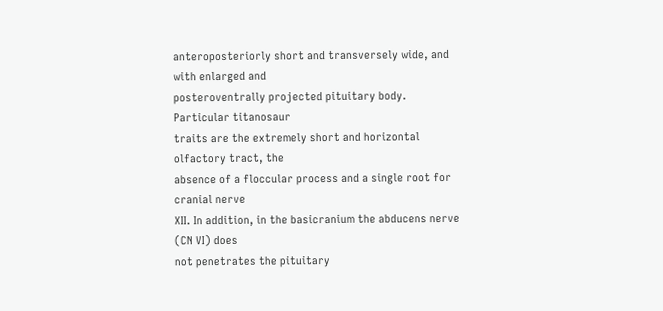anteroposteriorly short and transversely wide, and with enlarged and
posteroventrally projected pituitary body. Particular titanosaur
traits are the extremely short and horizontal olfactory tract, the
absence of a floccular process and a single root for cranial nerve
XII. In addition, in the basicranium the abducens nerve (CN VI) does
not penetrates the pituitary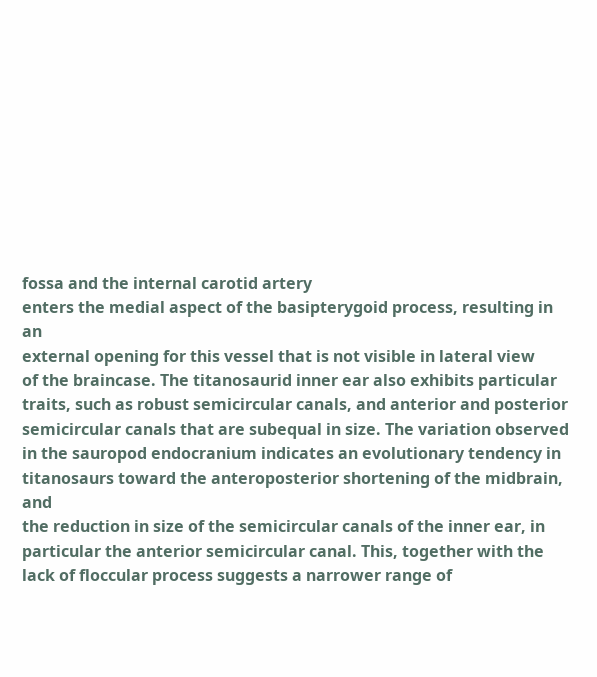fossa and the internal carotid artery
enters the medial aspect of the basipterygoid process, resulting in an
external opening for this vessel that is not visible in lateral view
of the braincase. The titanosaurid inner ear also exhibits particular
traits, such as robust semicircular canals, and anterior and posterior
semicircular canals that are subequal in size. The variation observed
in the sauropod endocranium indicates an evolutionary tendency in
titanosaurs toward the anteroposterior shortening of the midbrain, and
the reduction in size of the semicircular canals of the inner ear, in
particular the anterior semicircular canal. This, together with the
lack of floccular process suggests a narrower range of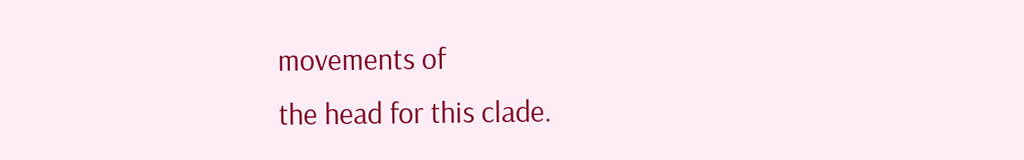movements of
the head for this clade.